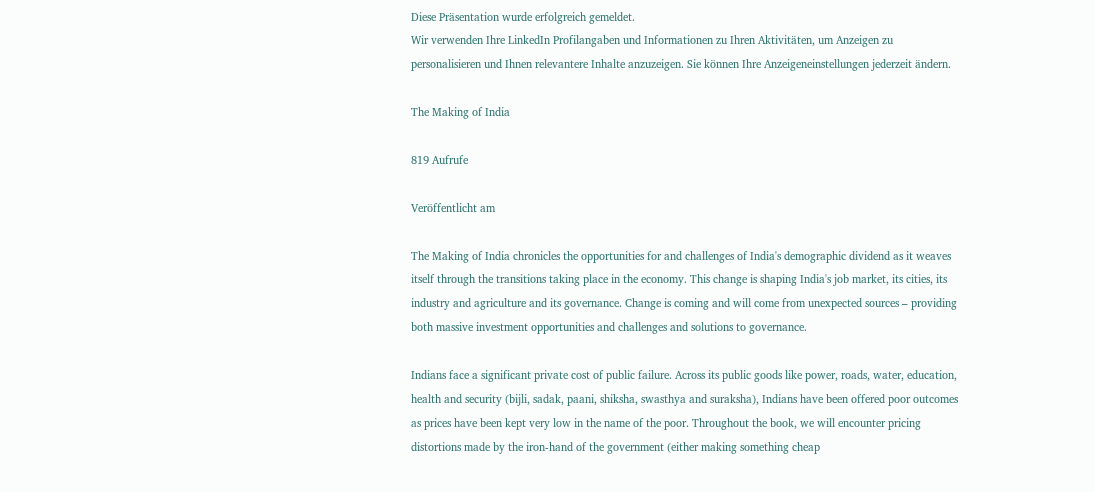Diese Präsentation wurde erfolgreich gemeldet.
Wir verwenden Ihre LinkedIn Profilangaben und Informationen zu Ihren Aktivitäten, um Anzeigen zu personalisieren und Ihnen relevantere Inhalte anzuzeigen. Sie können Ihre Anzeigeneinstellungen jederzeit ändern.

The Making of India

819 Aufrufe

Veröffentlicht am

The Making of India chronicles the opportunities for and challenges of India's demographic dividend as it weaves itself through the transitions taking place in the economy. This change is shaping India's job market, its cities, its industry and agriculture and its governance. Change is coming and will come from unexpected sources – providing both massive investment opportunities and challenges and solutions to governance.

Indians face a significant private cost of public failure. Across its public goods like power, roads, water, education, health and security (bijli, sadak, paani, shiksha, swasthya and suraksha), Indians have been offered poor outcomes as prices have been kept very low in the name of the poor. Throughout the book, we will encounter pricing distortions made by the iron-hand of the government (either making something cheap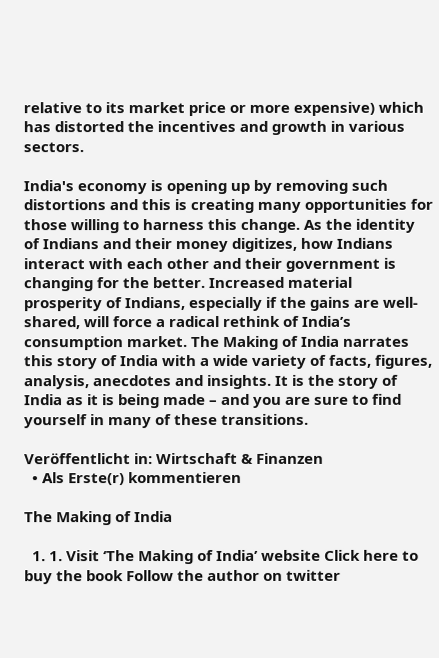relative to its market price or more expensive) which has distorted the incentives and growth in various sectors.

India's economy is opening up by removing such distortions and this is creating many opportunities for those willing to harness this change. As the identity of Indians and their money digitizes, how Indians interact with each other and their government is changing for the better. Increased material prosperity of Indians, especially if the gains are well-shared, will force a radical rethink of India’s consumption market. The Making of India narrates this story of India with a wide variety of facts, figures, analysis, anecdotes and insights. It is the story of India as it is being made – and you are sure to find yourself in many of these transitions.

Veröffentlicht in: Wirtschaft & Finanzen
  • Als Erste(r) kommentieren

The Making of India

  1. 1. Visit ‘The Making of India’ website Click here to buy the book Follow the author on twitter